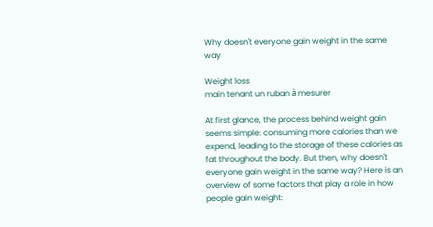Why doesn't everyone gain weight in the same way

Weight loss
main tenant un ruban à mesurer

At first glance, the process behind weight gain seems simple: consuming more calories than we expend, leading to the storage of these calories as fat throughout the body. But then, why doesn't everyone gain weight in the same way? Here is an overview of some factors that play a role in how people gain weight: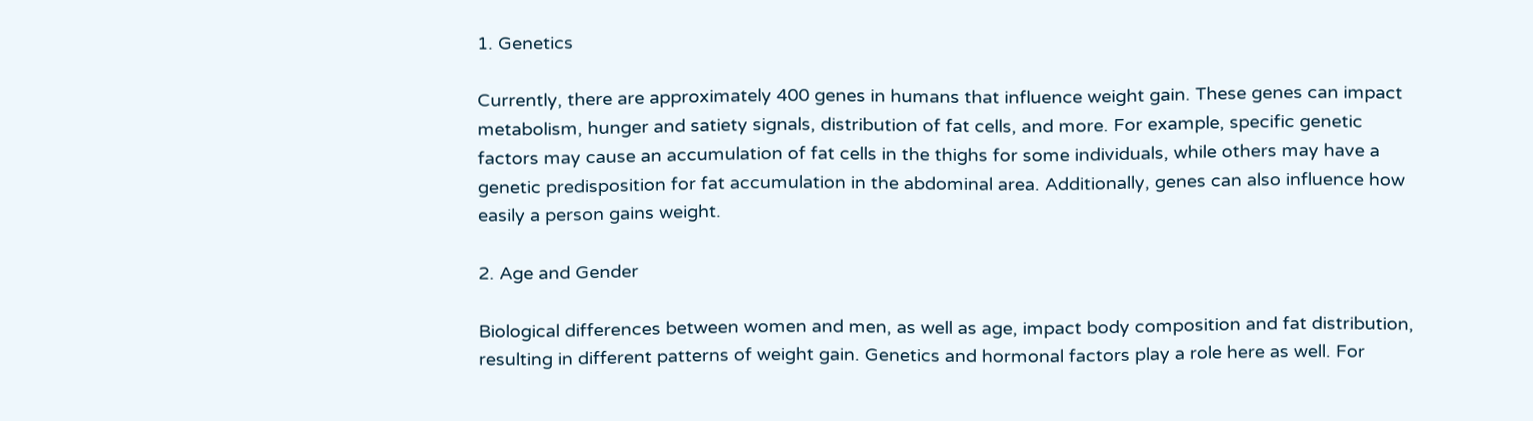1. Genetics

Currently, there are approximately 400 genes in humans that influence weight gain. These genes can impact metabolism, hunger and satiety signals, distribution of fat cells, and more. For example, specific genetic factors may cause an accumulation of fat cells in the thighs for some individuals, while others may have a genetic predisposition for fat accumulation in the abdominal area. Additionally, genes can also influence how easily a person gains weight.

2. Age and Gender

Biological differences between women and men, as well as age, impact body composition and fat distribution, resulting in different patterns of weight gain. Genetics and hormonal factors play a role here as well. For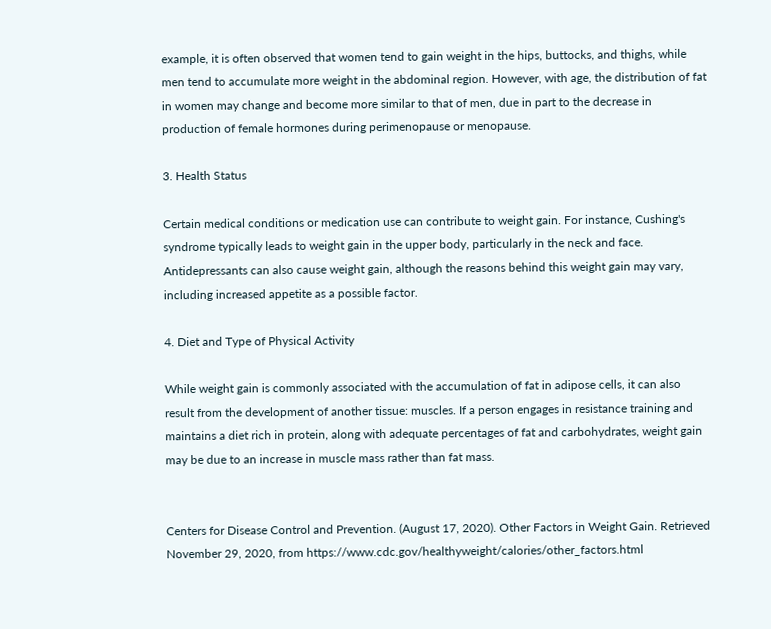example, it is often observed that women tend to gain weight in the hips, buttocks, and thighs, while men tend to accumulate more weight in the abdominal region. However, with age, the distribution of fat in women may change and become more similar to that of men, due in part to the decrease in production of female hormones during perimenopause or menopause.

3. Health Status

Certain medical conditions or medication use can contribute to weight gain. For instance, Cushing's syndrome typically leads to weight gain in the upper body, particularly in the neck and face. Antidepressants can also cause weight gain, although the reasons behind this weight gain may vary, including increased appetite as a possible factor.

4. Diet and Type of Physical Activity

While weight gain is commonly associated with the accumulation of fat in adipose cells, it can also result from the development of another tissue: muscles. If a person engages in resistance training and maintains a diet rich in protein, along with adequate percentages of fat and carbohydrates, weight gain may be due to an increase in muscle mass rather than fat mass.


Centers for Disease Control and Prevention. (August 17, 2020). Other Factors in Weight Gain. Retrieved November 29, 2020, from https://www.cdc.gov/healthyweight/calories/other_factors.html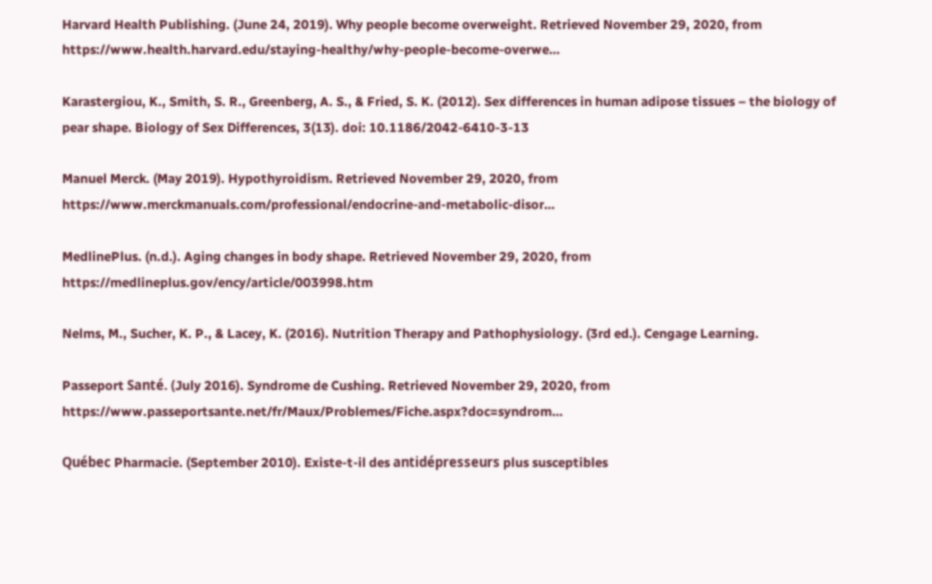Harvard Health Publishing. (June 24, 2019). Why people become overweight. Retrieved November 29, 2020, from https://www.health.harvard.edu/staying-healthy/why-people-become-overwe…

Karastergiou, K., Smith, S. R., Greenberg, A. S., & Fried, S. K. (2012). Sex differences in human adipose tissues – the biology of pear shape. Biology of Sex Differences, 3(13). doi: 10.1186/2042-6410-3-13

Manuel Merck. (May 2019). Hypothyroidism. Retrieved November 29, 2020, from https://www.merckmanuals.com/professional/endocrine-and-metabolic-disor…

MedlinePlus. (n.d.). Aging changes in body shape. Retrieved November 29, 2020, from https://medlineplus.gov/ency/article/003998.htm

Nelms, M., Sucher, K. P., & Lacey, K. (2016). Nutrition Therapy and Pathophysiology. (3rd ed.). Cengage Learning.

Passeport Santé. (July 2016). Syndrome de Cushing. Retrieved November 29, 2020, from https://www.passeportsante.net/fr/Maux/Problemes/Fiche.aspx?doc=syndrom…

Québec Pharmacie. (September 2010). Existe-t-il des antidépresseurs plus susceptibles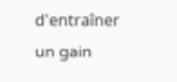d'entraîner un gain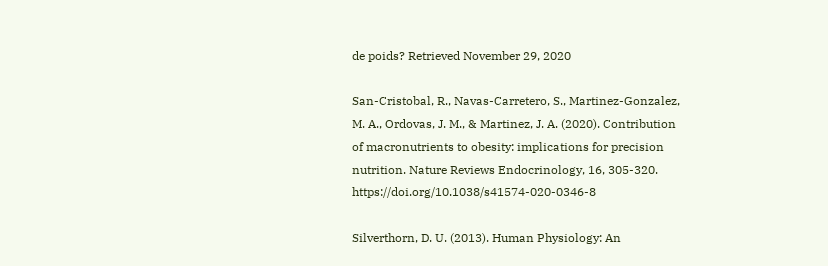de poids? Retrieved November 29, 2020

San-Cristobal, R., Navas-Carretero, S., Martinez-Gonzalez, M. A., Ordovas, J. M., & Martinez, J. A. (2020). Contribution of macronutrients to obesity: implications for precision nutrition. Nature Reviews Endocrinology, 16, 305-320. https://doi.org/10.1038/s41574-020-0346-8

Silverthorn, D. U. (2013). Human Physiology: An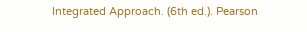Integrated Approach. (6th ed.). Pearson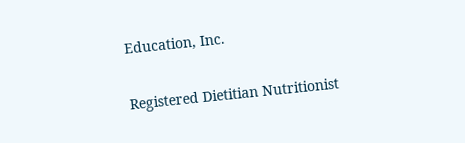Education, Inc.

Registered Dietitian Nutritionist